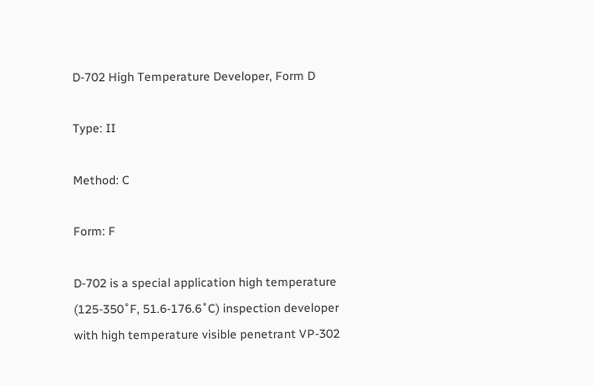D-702 High Temperature Developer, Form D

Type: II

Method: C

Form: F

D-702 is a special application high temperature (125-350˚F, 51.6-176.6˚C) inspection developer with high temperature visible penetrant VP-302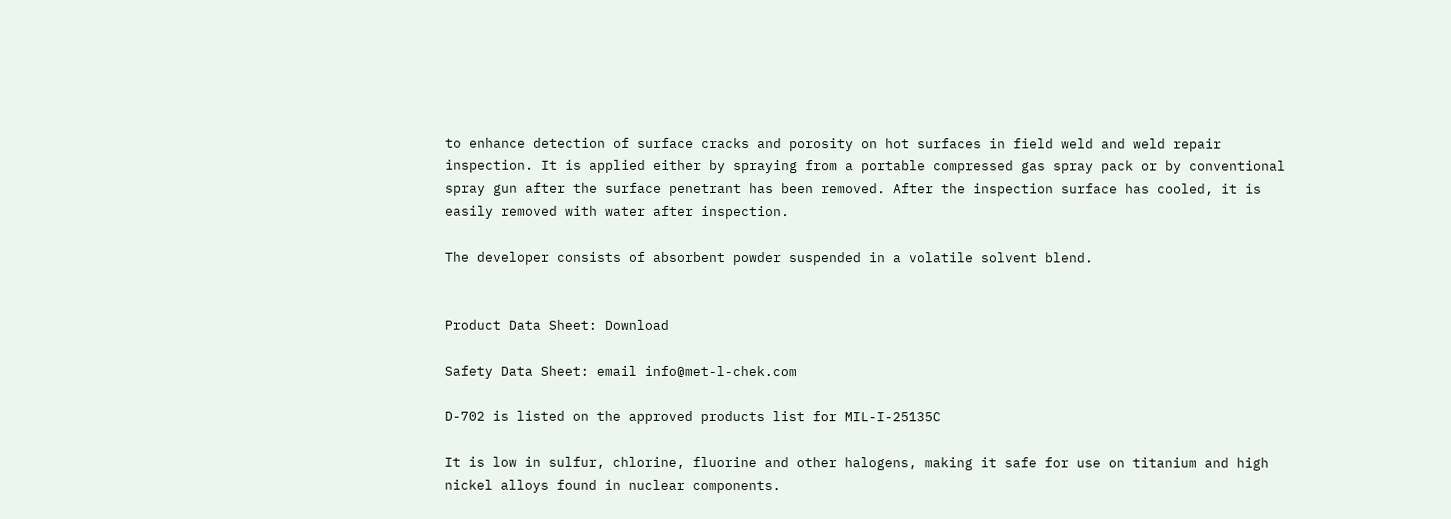to enhance detection of surface cracks and porosity on hot surfaces in field weld and weld repair inspection. It is applied either by spraying from a portable compressed gas spray pack or by conventional spray gun after the surface penetrant has been removed. After the inspection surface has cooled, it is easily removed with water after inspection.

The developer consists of absorbent powder suspended in a volatile solvent blend.


Product Data Sheet: Download

Safety Data Sheet: email info@met-l-chek.com

D-702 is listed on the approved products list for MIL-I-25135C

It is low in sulfur, chlorine, fluorine and other halogens, making it safe for use on titanium and high nickel alloys found in nuclear components.